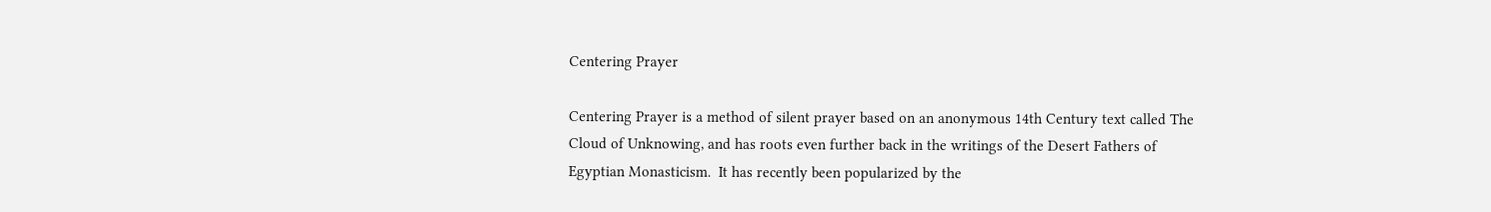Centering Prayer

Centering Prayer is a method of silent prayer based on an anonymous 14th Century text called The Cloud of Unknowing, and has roots even further back in the writings of the Desert Fathers of Egyptian Monasticism.  It has recently been popularized by the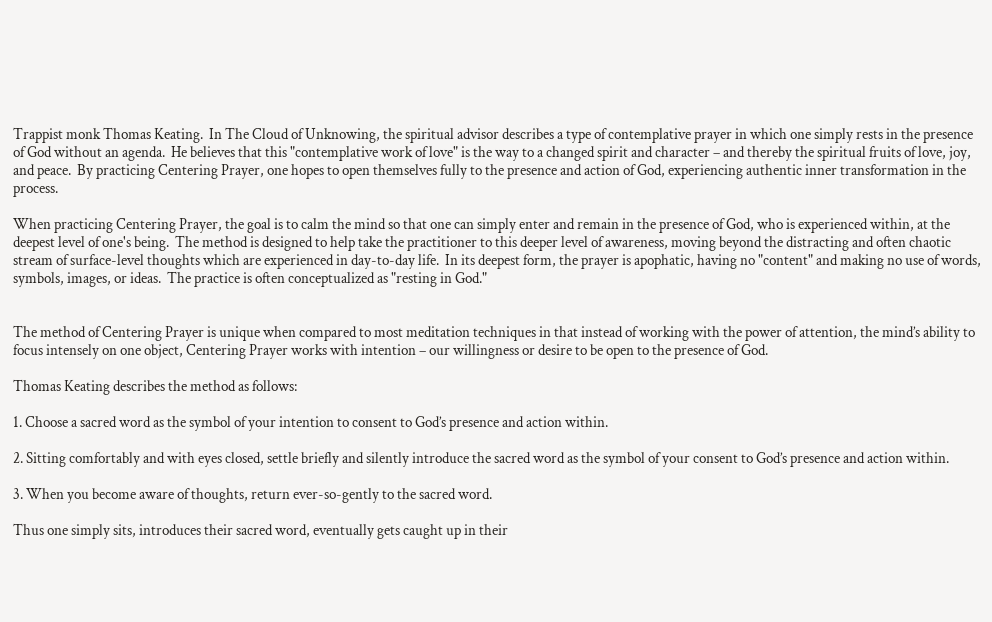Trappist monk Thomas Keating.  In The Cloud of Unknowing, the spiritual advisor describes a type of contemplative prayer in which one simply rests in the presence of God without an agenda.  He believes that this "contemplative work of love" is the way to a changed spirit and character – and thereby the spiritual fruits of love, joy, and peace.  By practicing Centering Prayer, one hopes to open themselves fully to the presence and action of God, experiencing authentic inner transformation in the process.

When practicing Centering Prayer, the goal is to calm the mind so that one can simply enter and remain in the presence of God, who is experienced within, at the deepest level of one's being.  The method is designed to help take the practitioner to this deeper level of awareness, moving beyond the distracting and often chaotic stream of surface-level thoughts which are experienced in day-to-day life.  In its deepest form, the prayer is apophatic, having no "content" and making no use of words, symbols, images, or ideas.  The practice is often conceptualized as "resting in God."


The method of Centering Prayer is unique when compared to most meditation techniques in that instead of working with the power of attention, the mind’s ability to focus intensely on one object, Centering Prayer works with intention – our willingness or desire to be open to the presence of God.

Thomas Keating describes the method as follows:

1. Choose a sacred word as the symbol of your intention to consent to God’s presence and action within.

2. Sitting comfortably and with eyes closed, settle briefly and silently introduce the sacred word as the symbol of your consent to God’s presence and action within.

3. When you become aware of thoughts, return ever-so-gently to the sacred word.

Thus one simply sits, introduces their sacred word, eventually gets caught up in their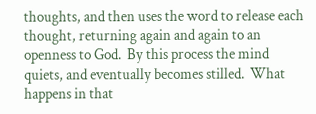thoughts, and then uses the word to release each thought, returning again and again to an openness to God.  By this process the mind quiets, and eventually becomes stilled.  What happens in that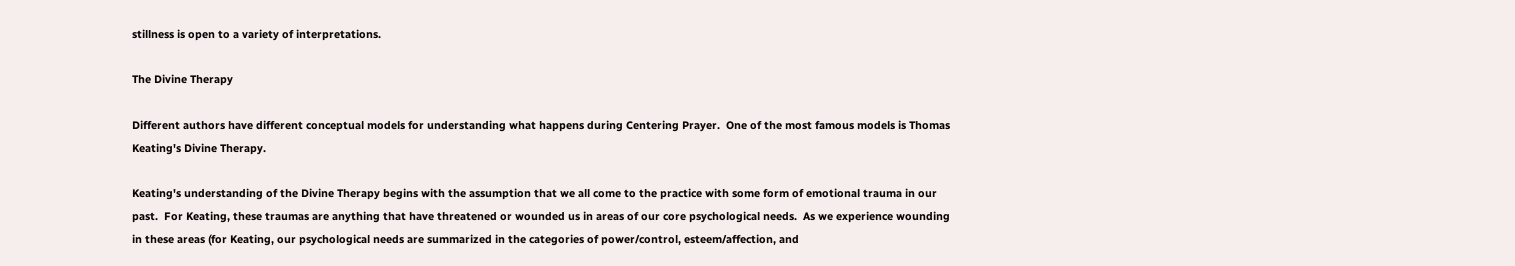stillness is open to a variety of interpretations.

The Divine Therapy

Different authors have different conceptual models for understanding what happens during Centering Prayer.  One of the most famous models is Thomas Keating's Divine Therapy.

Keating's understanding of the Divine Therapy begins with the assumption that we all come to the practice with some form of emotional trauma in our past.  For Keating, these traumas are anything that have threatened or wounded us in areas of our core psychological needs.  As we experience wounding in these areas (for Keating, our psychological needs are summarized in the categories of power/control, esteem/affection, and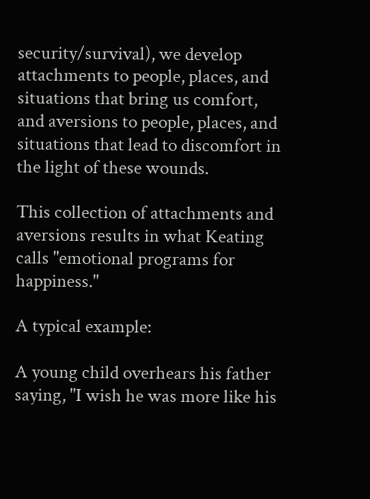security/survival), we develop attachments to people, places, and situations that bring us comfort, and aversions to people, places, and situations that lead to discomfort in the light of these wounds.

This collection of attachments and aversions results in what Keating calls "emotional programs for happiness."

A typical example:

A young child overhears his father saying, "I wish he was more like his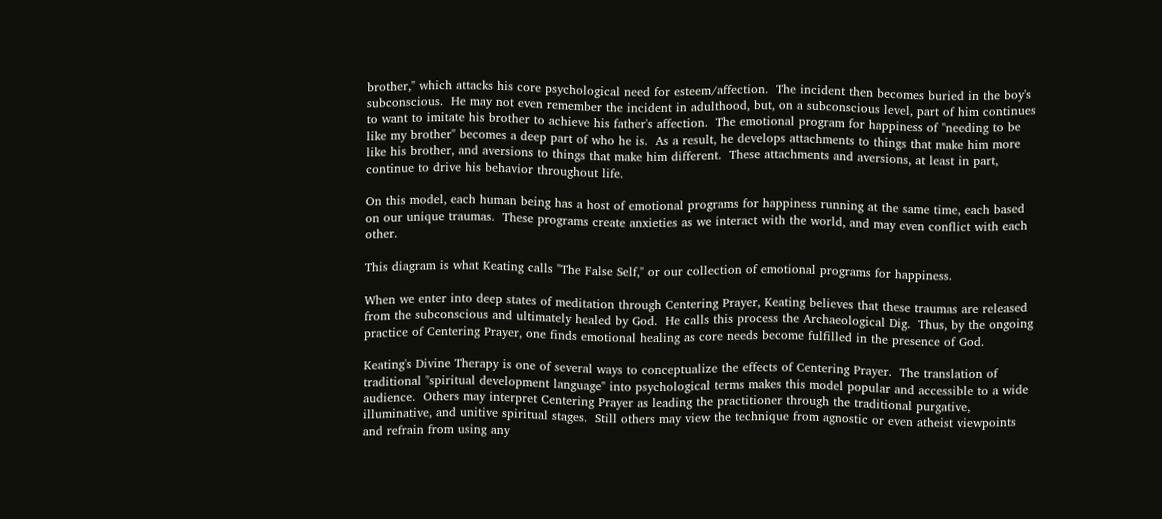brother," which attacks his core psychological need for esteem/affection.  The incident then becomes buried in the boy's subconscious.  He may not even remember the incident in adulthood, but, on a subconscious level, part of him continues to want to imitate his brother to achieve his father's affection.  The emotional program for happiness of "needing to be like my brother" becomes a deep part of who he is.  As a result, he develops attachments to things that make him more like his brother, and aversions to things that make him different.  These attachments and aversions, at least in part, continue to drive his behavior throughout life.

On this model, each human being has a host of emotional programs for happiness running at the same time, each based on our unique traumas.  These programs create anxieties as we interact with the world, and may even conflict with each other.

This diagram is what Keating calls "The False Self," or our collection of emotional programs for happiness.

When we enter into deep states of meditation through Centering Prayer, Keating believes that these traumas are released from the subconscious and ultimately healed by God.  He calls this process the Archaeological Dig.  Thus, by the ongoing practice of Centering Prayer, one finds emotional healing as core needs become fulfilled in the presence of God.

Keating's Divine Therapy is one of several ways to conceptualize the effects of Centering Prayer.  The translation of traditional "spiritual development language" into psychological terms makes this model popular and accessible to a wide audience.  Others may interpret Centering Prayer as leading the practitioner through the traditional purgative, illuminative, and unitive spiritual stages.  Still others may view the technique from agnostic or even atheist viewpoints and refrain from using any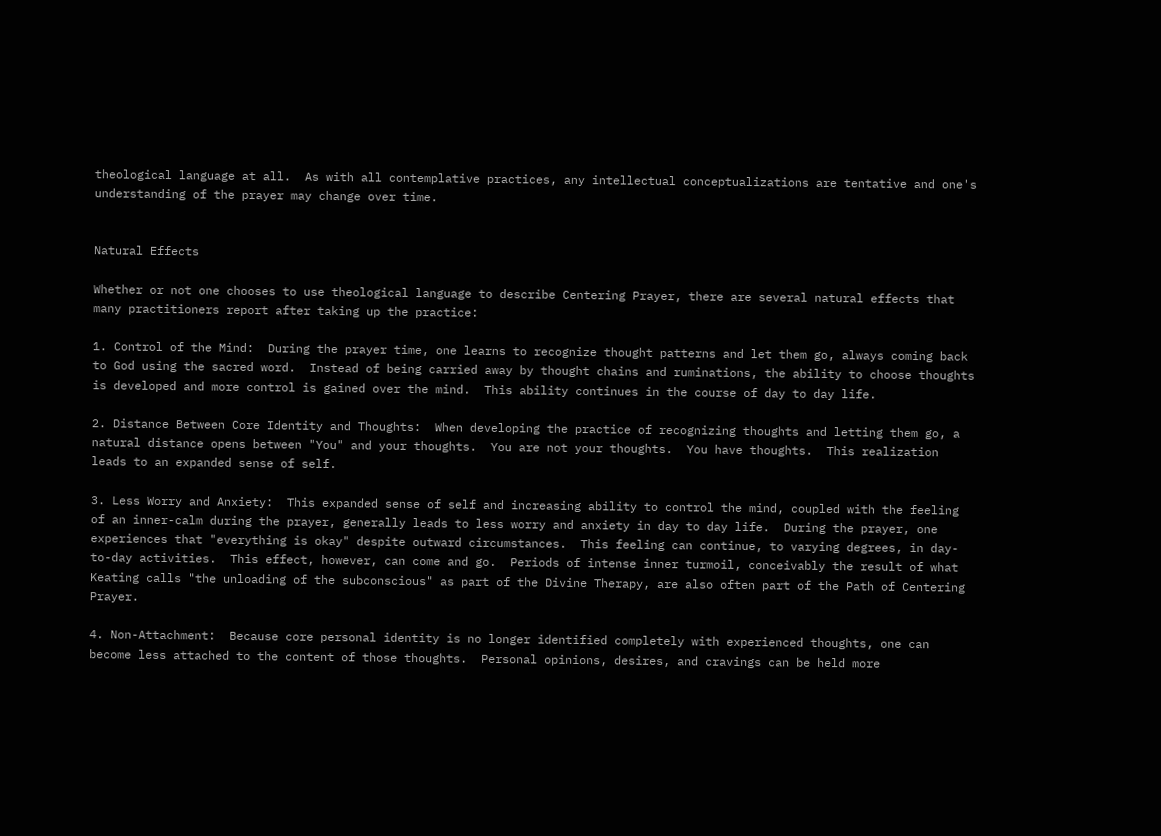theological language at all.  As with all contemplative practices, any intellectual conceptualizations are tentative and one's understanding of the prayer may change over time.


Natural Effects

Whether or not one chooses to use theological language to describe Centering Prayer, there are several natural effects that many practitioners report after taking up the practice:

1. Control of the Mind:  During the prayer time, one learns to recognize thought patterns and let them go, always coming back to God using the sacred word.  Instead of being carried away by thought chains and ruminations, the ability to choose thoughts is developed and more control is gained over the mind.  This ability continues in the course of day to day life.

2. Distance Between Core Identity and Thoughts:  When developing the practice of recognizing thoughts and letting them go, a natural distance opens between "You" and your thoughts.  You are not your thoughts.  You have thoughts.  This realization leads to an expanded sense of self.

3. Less Worry and Anxiety:  This expanded sense of self and increasing ability to control the mind, coupled with the feeling of an inner-calm during the prayer, generally leads to less worry and anxiety in day to day life.  During the prayer, one experiences that "everything is okay" despite outward circumstances.  This feeling can continue, to varying degrees, in day-to-day activities.  This effect, however, can come and go.  Periods of intense inner turmoil, conceivably the result of what Keating calls "the unloading of the subconscious" as part of the Divine Therapy, are also often part of the Path of Centering Prayer.

4. Non-Attachment:  Because core personal identity is no longer identified completely with experienced thoughts, one can become less attached to the content of those thoughts.  Personal opinions, desires, and cravings can be held more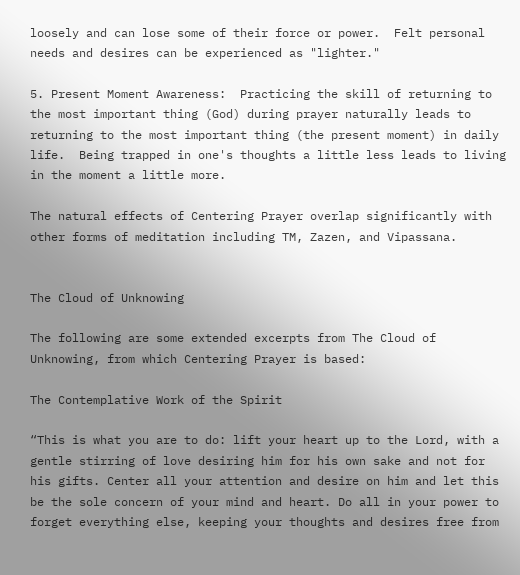loosely and can lose some of their force or power.  Felt personal needs and desires can be experienced as "lighter."

5. Present Moment Awareness:  Practicing the skill of returning to the most important thing (God) during prayer naturally leads to returning to the most important thing (the present moment) in daily life.  Being trapped in one's thoughts a little less leads to living in the moment a little more.

The natural effects of Centering Prayer overlap significantly with other forms of meditation including TM, Zazen, and Vipassana.


The Cloud of Unknowing

The following are some extended excerpts from The Cloud of Unknowing, from which Centering Prayer is based:

The Contemplative Work of the Spirit

“This is what you are to do: lift your heart up to the Lord, with a gentle stirring of love desiring him for his own sake and not for his gifts. Center all your attention and desire on him and let this be the sole concern of your mind and heart. Do all in your power to forget everything else, keeping your thoughts and desires free from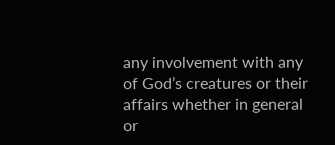any involvement with any of God’s creatures or their affairs whether in general or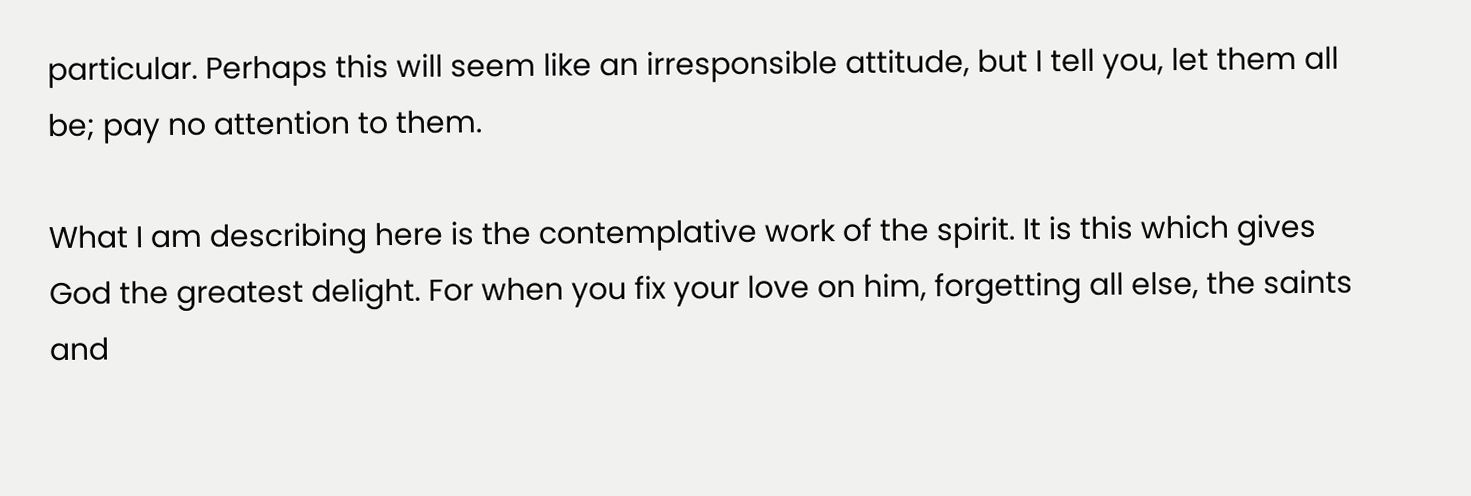particular. Perhaps this will seem like an irresponsible attitude, but I tell you, let them all be; pay no attention to them.

What I am describing here is the contemplative work of the spirit. It is this which gives God the greatest delight. For when you fix your love on him, forgetting all else, the saints and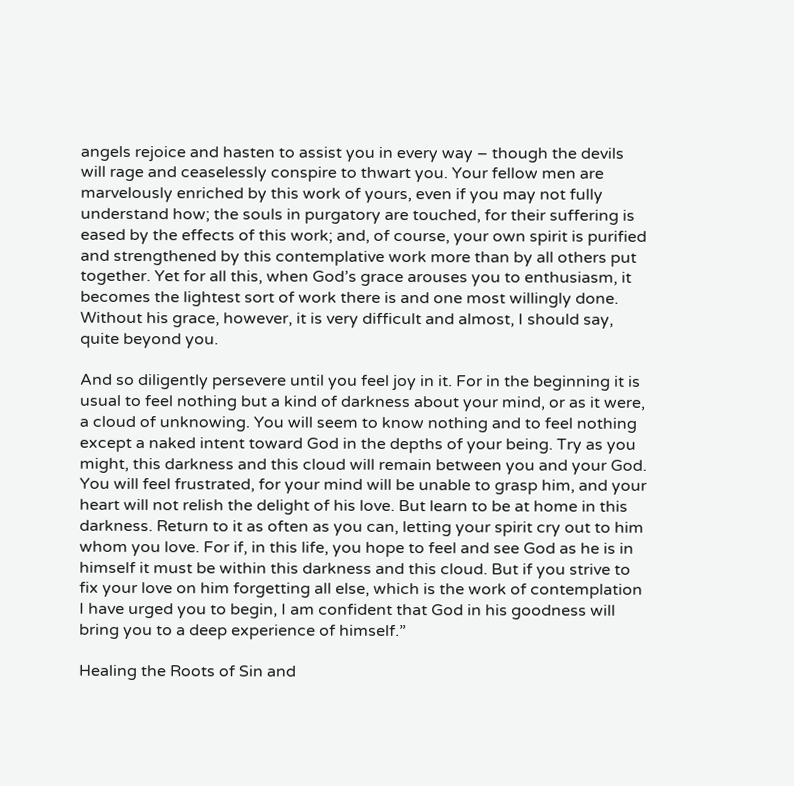angels rejoice and hasten to assist you in every way – though the devils will rage and ceaselessly conspire to thwart you. Your fellow men are marvelously enriched by this work of yours, even if you may not fully understand how; the souls in purgatory are touched, for their suffering is eased by the effects of this work; and, of course, your own spirit is purified and strengthened by this contemplative work more than by all others put together. Yet for all this, when God’s grace arouses you to enthusiasm, it becomes the lightest sort of work there is and one most willingly done. Without his grace, however, it is very difficult and almost, I should say, quite beyond you.

And so diligently persevere until you feel joy in it. For in the beginning it is usual to feel nothing but a kind of darkness about your mind, or as it were, a cloud of unknowing. You will seem to know nothing and to feel nothing except a naked intent toward God in the depths of your being. Try as you might, this darkness and this cloud will remain between you and your God. You will feel frustrated, for your mind will be unable to grasp him, and your heart will not relish the delight of his love. But learn to be at home in this darkness. Return to it as often as you can, letting your spirit cry out to him whom you love. For if, in this life, you hope to feel and see God as he is in himself it must be within this darkness and this cloud. But if you strive to fix your love on him forgetting all else, which is the work of contemplation I have urged you to begin, I am confident that God in his goodness will bring you to a deep experience of himself.”

Healing the Roots of Sin and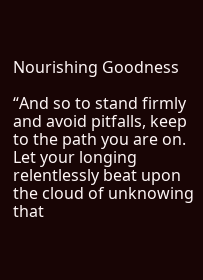Nourishing Goodness

“And so to stand firmly and avoid pitfalls, keep to the path you are on. Let your longing relentlessly beat upon the cloud of unknowing that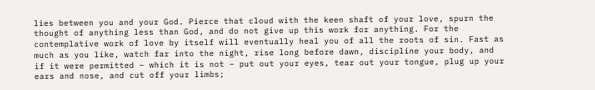lies between you and your God. Pierce that cloud with the keen shaft of your love, spurn the thought of anything less than God, and do not give up this work for anything. For the contemplative work of love by itself will eventually heal you of all the roots of sin. Fast as much as you like, watch far into the night, rise long before dawn, discipline your body, and if it were permitted – which it is not – put out your eyes, tear out your tongue, plug up your ears and nose, and cut off your limbs;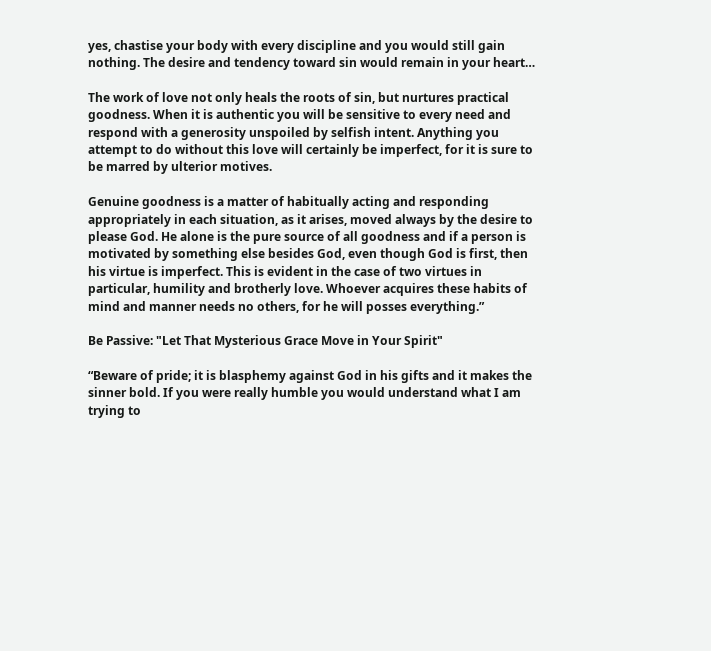yes, chastise your body with every discipline and you would still gain nothing. The desire and tendency toward sin would remain in your heart…

The work of love not only heals the roots of sin, but nurtures practical goodness. When it is authentic you will be sensitive to every need and respond with a generosity unspoiled by selfish intent. Anything you attempt to do without this love will certainly be imperfect, for it is sure to be marred by ulterior motives.

Genuine goodness is a matter of habitually acting and responding appropriately in each situation, as it arises, moved always by the desire to please God. He alone is the pure source of all goodness and if a person is motivated by something else besides God, even though God is first, then his virtue is imperfect. This is evident in the case of two virtues in particular, humility and brotherly love. Whoever acquires these habits of mind and manner needs no others, for he will posses everything.”

Be Passive: "Let That Mysterious Grace Move in Your Spirit"

“Beware of pride; it is blasphemy against God in his gifts and it makes the sinner bold. If you were really humble you would understand what I am trying to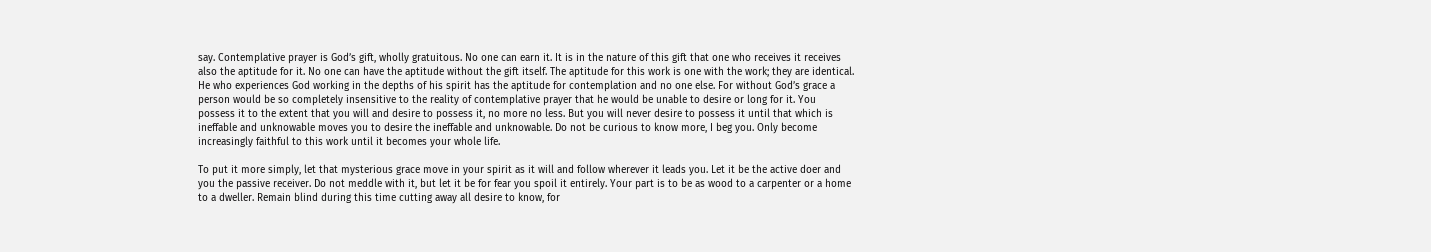say. Contemplative prayer is God’s gift, wholly gratuitous. No one can earn it. It is in the nature of this gift that one who receives it receives also the aptitude for it. No one can have the aptitude without the gift itself. The aptitude for this work is one with the work; they are identical. He who experiences God working in the depths of his spirit has the aptitude for contemplation and no one else. For without God’s grace a person would be so completely insensitive to the reality of contemplative prayer that he would be unable to desire or long for it. You possess it to the extent that you will and desire to possess it, no more no less. But you will never desire to possess it until that which is ineffable and unknowable moves you to desire the ineffable and unknowable. Do not be curious to know more, I beg you. Only become increasingly faithful to this work until it becomes your whole life.

To put it more simply, let that mysterious grace move in your spirit as it will and follow wherever it leads you. Let it be the active doer and you the passive receiver. Do not meddle with it, but let it be for fear you spoil it entirely. Your part is to be as wood to a carpenter or a home to a dweller. Remain blind during this time cutting away all desire to know, for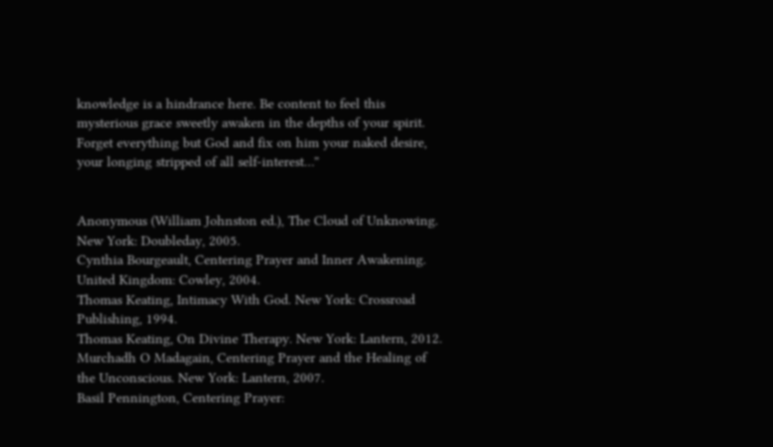knowledge is a hindrance here. Be content to feel this mysterious grace sweetly awaken in the depths of your spirit. Forget everything but God and fix on him your naked desire, your longing stripped of all self-interest…”


Anonymous (William Johnston ed.), The Cloud of Unknowing. New York: Doubleday, 2005.
Cynthia Bourgeault, Centering Prayer and Inner Awakening. United Kingdom: Cowley, 2004.
Thomas Keating, Intimacy With God. New York: Crossroad Publishing, 1994.
Thomas Keating, On Divine Therapy. New York: Lantern, 2012.
Murchadh O Madagain, Centering Prayer and the Healing of the Unconscious. New York: Lantern, 2007.
Basil Pennington, Centering Prayer: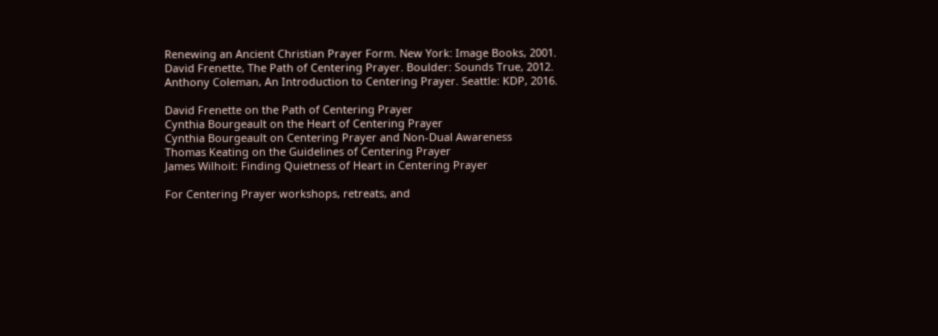Renewing an Ancient Christian Prayer Form. New York: Image Books, 2001.
David Frenette, The Path of Centering Prayer. Boulder: Sounds True, 2012.
Anthony Coleman, An Introduction to Centering Prayer. Seattle: KDP, 2016.

David Frenette on the Path of Centering Prayer
Cynthia Bourgeault on the Heart of Centering Prayer
Cynthia Bourgeault on Centering Prayer and Non-Dual Awareness
Thomas Keating on the Guidelines of Centering Prayer
James Wilhoit: Finding Quietness of Heart in Centering Prayer

For Centering Prayer workshops, retreats, and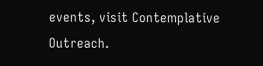events, visit Contemplative Outreach.